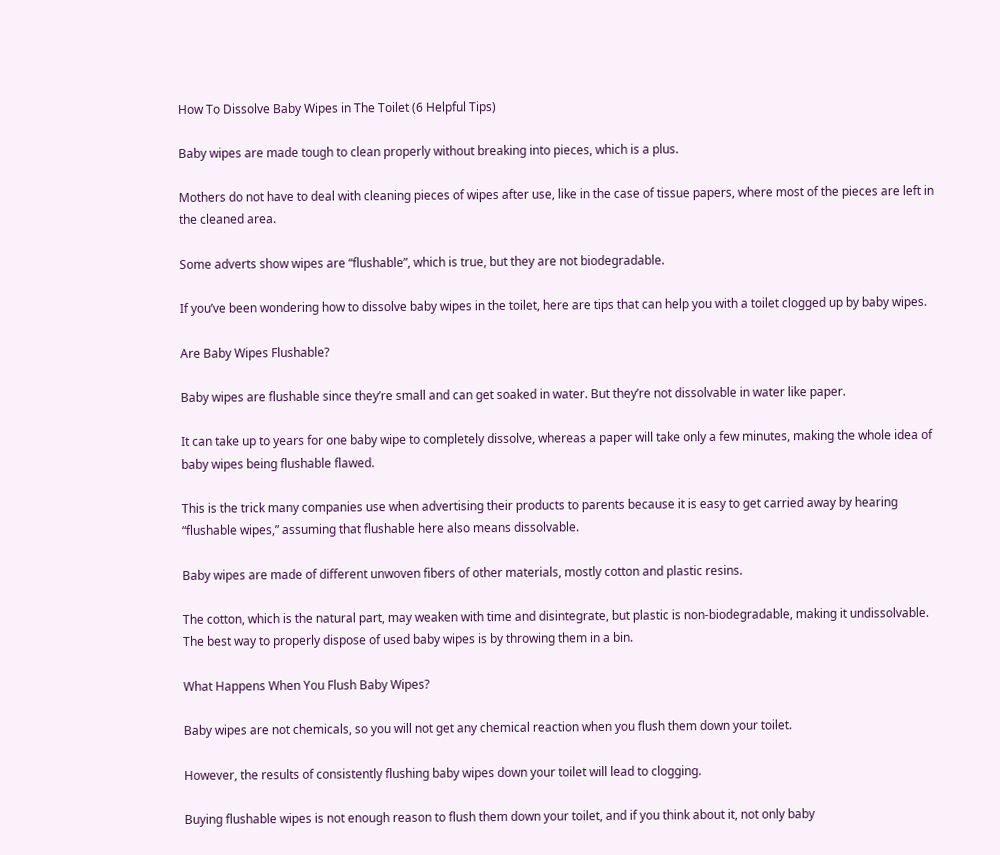How To Dissolve Baby Wipes in The Toilet (6 Helpful Tips)

Baby wipes are made tough to clean properly without breaking into pieces, which is a plus.

Mothers do not have to deal with cleaning pieces of wipes after use, like in the case of tissue papers, where most of the pieces are left in the cleaned area.

Some adverts show wipes are “flushable”, which is true, but they are not biodegradable.

If you’ve been wondering how to dissolve baby wipes in the toilet, here are tips that can help you with a toilet clogged up by baby wipes.

Are Baby Wipes Flushable?

Baby wipes are flushable since they’re small and can get soaked in water. But they’re not dissolvable in water like paper.

It can take up to years for one baby wipe to completely dissolve, whereas a paper will take only a few minutes, making the whole idea of baby wipes being flushable flawed.

This is the trick many companies use when advertising their products to parents because it is easy to get carried away by hearing “flushable wipes,” assuming that flushable here also means dissolvable.

Baby wipes are made of different unwoven fibers of other materials, mostly cotton and plastic resins.

The cotton, which is the natural part, may weaken with time and disintegrate, but plastic is non-biodegradable, making it undissolvable. The best way to properly dispose of used baby wipes is by throwing them in a bin.

What Happens When You Flush Baby Wipes?

Baby wipes are not chemicals, so you will not get any chemical reaction when you flush them down your toilet.

However, the results of consistently flushing baby wipes down your toilet will lead to clogging.

Buying flushable wipes is not enough reason to flush them down your toilet, and if you think about it, not only baby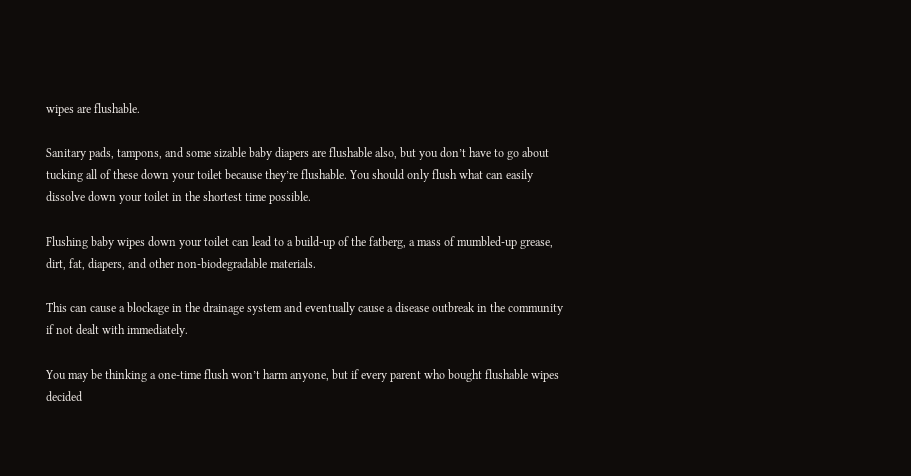wipes are flushable.

Sanitary pads, tampons, and some sizable baby diapers are flushable also, but you don’t have to go about tucking all of these down your toilet because they’re flushable. You should only flush what can easily dissolve down your toilet in the shortest time possible.

Flushing baby wipes down your toilet can lead to a build-up of the fatberg, a mass of mumbled-up grease, dirt, fat, diapers, and other non-biodegradable materials.

This can cause a blockage in the drainage system and eventually cause a disease outbreak in the community if not dealt with immediately.

You may be thinking a one-time flush won’t harm anyone, but if every parent who bought flushable wipes decided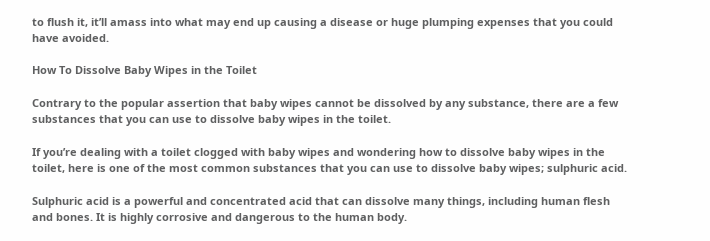to flush it, it’ll amass into what may end up causing a disease or huge plumping expenses that you could have avoided.

How To Dissolve Baby Wipes in the Toilet

Contrary to the popular assertion that baby wipes cannot be dissolved by any substance, there are a few substances that you can use to dissolve baby wipes in the toilet.

If you’re dealing with a toilet clogged with baby wipes and wondering how to dissolve baby wipes in the toilet, here is one of the most common substances that you can use to dissolve baby wipes; sulphuric acid.

Sulphuric acid is a powerful and concentrated acid that can dissolve many things, including human flesh and bones. It is highly corrosive and dangerous to the human body.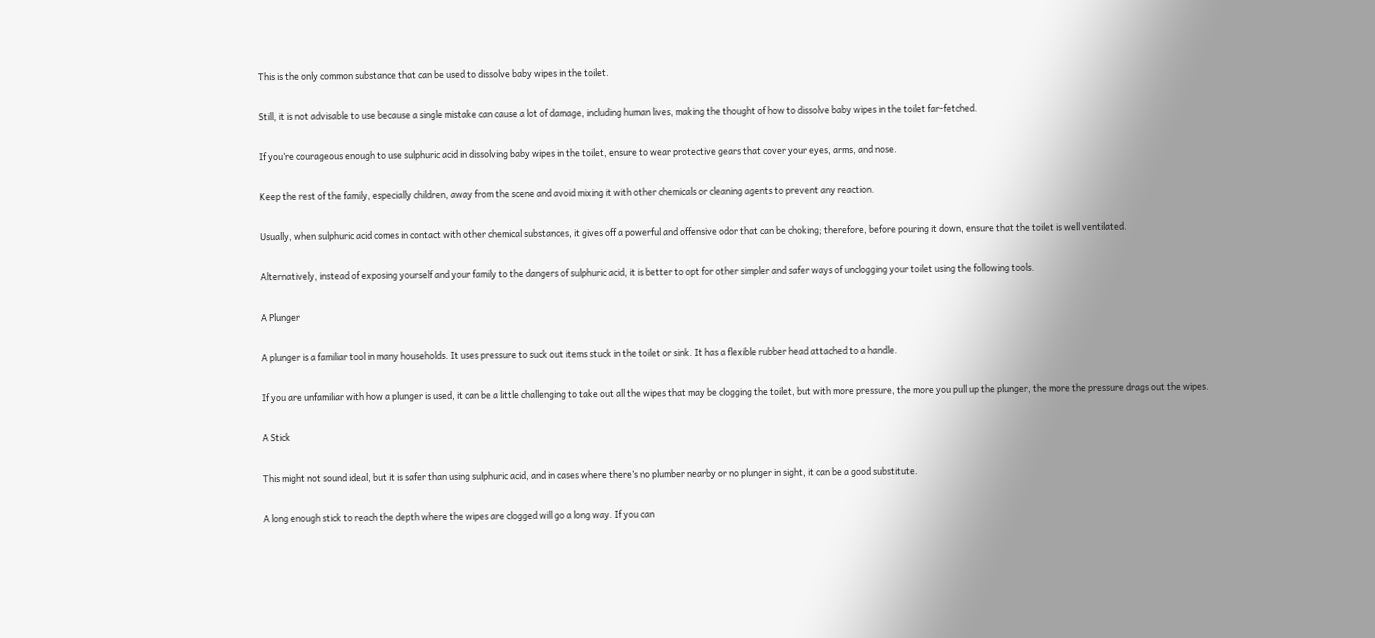This is the only common substance that can be used to dissolve baby wipes in the toilet.

Still, it is not advisable to use because a single mistake can cause a lot of damage, including human lives, making the thought of how to dissolve baby wipes in the toilet far-fetched.

If you’re courageous enough to use sulphuric acid in dissolving baby wipes in the toilet, ensure to wear protective gears that cover your eyes, arms, and nose.

Keep the rest of the family, especially children, away from the scene and avoid mixing it with other chemicals or cleaning agents to prevent any reaction.

Usually, when sulphuric acid comes in contact with other chemical substances, it gives off a powerful and offensive odor that can be choking; therefore, before pouring it down, ensure that the toilet is well ventilated.

Alternatively, instead of exposing yourself and your family to the dangers of sulphuric acid, it is better to opt for other simpler and safer ways of unclogging your toilet using the following tools.

A Plunger

A plunger is a familiar tool in many households. It uses pressure to suck out items stuck in the toilet or sink. It has a flexible rubber head attached to a handle.

If you are unfamiliar with how a plunger is used, it can be a little challenging to take out all the wipes that may be clogging the toilet, but with more pressure, the more you pull up the plunger, the more the pressure drags out the wipes.

A Stick

This might not sound ideal, but it is safer than using sulphuric acid, and in cases where there’s no plumber nearby or no plunger in sight, it can be a good substitute.

A long enough stick to reach the depth where the wipes are clogged will go a long way. If you can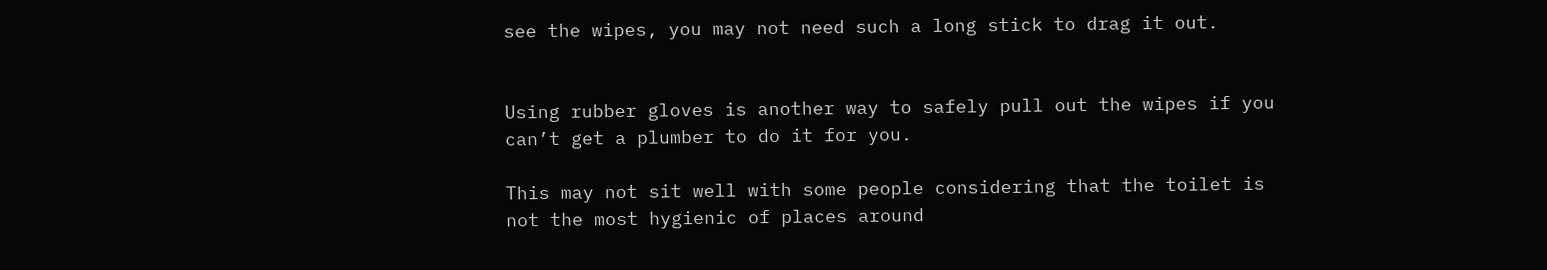see the wipes, you may not need such a long stick to drag it out.


Using rubber gloves is another way to safely pull out the wipes if you can’t get a plumber to do it for you.

This may not sit well with some people considering that the toilet is not the most hygienic of places around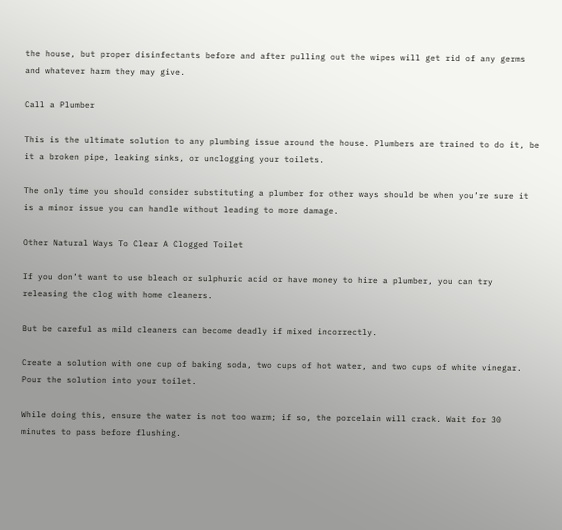the house, but proper disinfectants before and after pulling out the wipes will get rid of any germs and whatever harm they may give.

Call a Plumber

This is the ultimate solution to any plumbing issue around the house. Plumbers are trained to do it, be it a broken pipe, leaking sinks, or unclogging your toilets.

The only time you should consider substituting a plumber for other ways should be when you’re sure it is a minor issue you can handle without leading to more damage.

Other Natural Ways To Clear A Clogged Toilet

If you don’t want to use bleach or sulphuric acid or have money to hire a plumber, you can try releasing the clog with home cleaners.

But be careful as mild cleaners can become deadly if mixed incorrectly.

Create a solution with one cup of baking soda, two cups of hot water, and two cups of white vinegar. Pour the solution into your toilet.

While doing this, ensure the water is not too warm; if so, the porcelain will crack. Wait for 30 minutes to pass before flushing.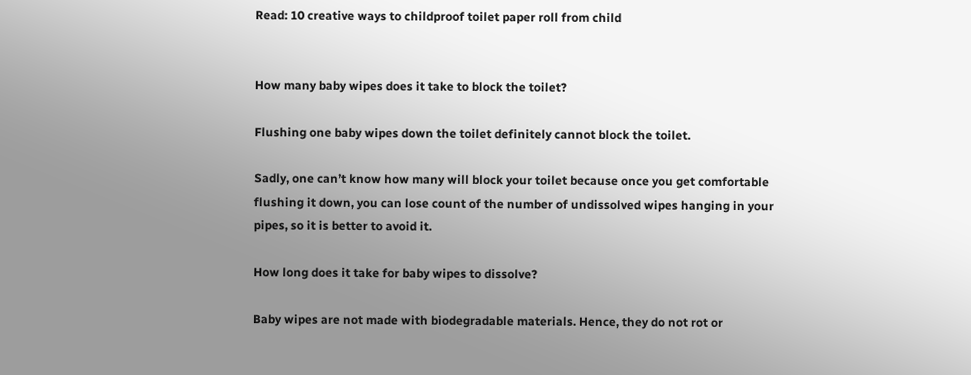Read: 10 creative ways to childproof toilet paper roll from child


How many baby wipes does it take to block the toilet?

Flushing one baby wipes down the toilet definitely cannot block the toilet.

Sadly, one can’t know how many will block your toilet because once you get comfortable flushing it down, you can lose count of the number of undissolved wipes hanging in your pipes, so it is better to avoid it.

How long does it take for baby wipes to dissolve?

Baby wipes are not made with biodegradable materials. Hence, they do not rot or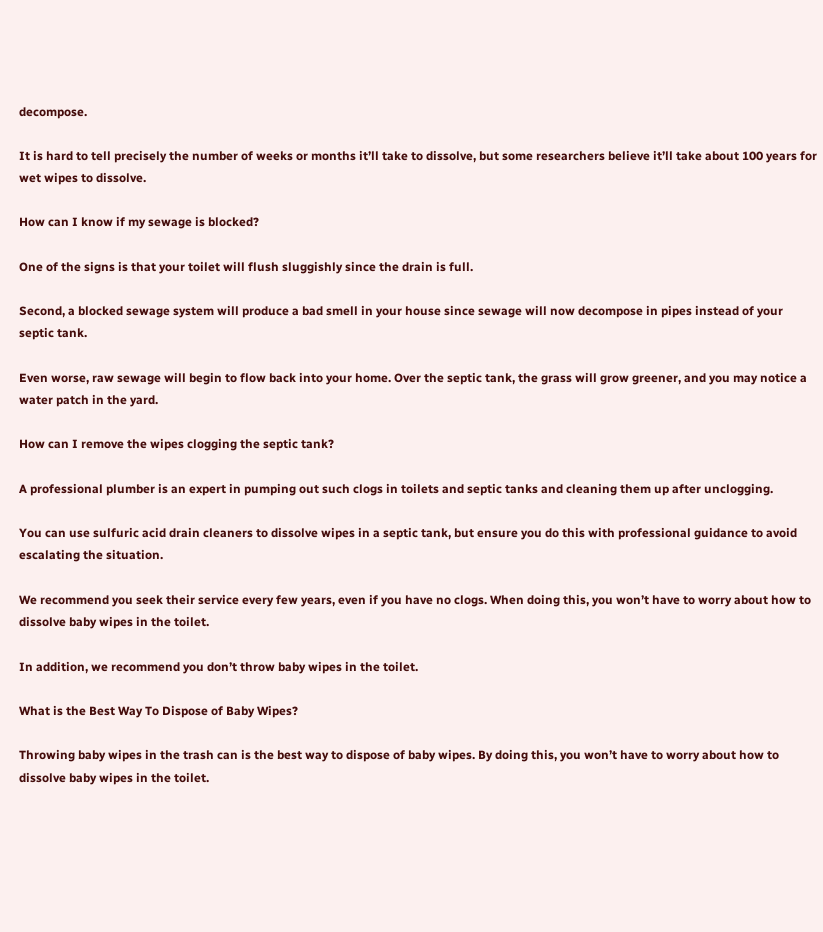decompose.

It is hard to tell precisely the number of weeks or months it’ll take to dissolve, but some researchers believe it’ll take about 100 years for wet wipes to dissolve.

How can I know if my sewage is blocked?

One of the signs is that your toilet will flush sluggishly since the drain is full.

Second, a blocked sewage system will produce a bad smell in your house since sewage will now decompose in pipes instead of your septic tank.

Even worse, raw sewage will begin to flow back into your home. Over the septic tank, the grass will grow greener, and you may notice a water patch in the yard.

How can I remove the wipes clogging the septic tank?

A professional plumber is an expert in pumping out such clogs in toilets and septic tanks and cleaning them up after unclogging.

You can use sulfuric acid drain cleaners to dissolve wipes in a septic tank, but ensure you do this with professional guidance to avoid escalating the situation.

We recommend you seek their service every few years, even if you have no clogs. When doing this, you won’t have to worry about how to dissolve baby wipes in the toilet.

In addition, we recommend you don’t throw baby wipes in the toilet.

What is the Best Way To Dispose of Baby Wipes?

Throwing baby wipes in the trash can is the best way to dispose of baby wipes. By doing this, you won’t have to worry about how to dissolve baby wipes in the toilet.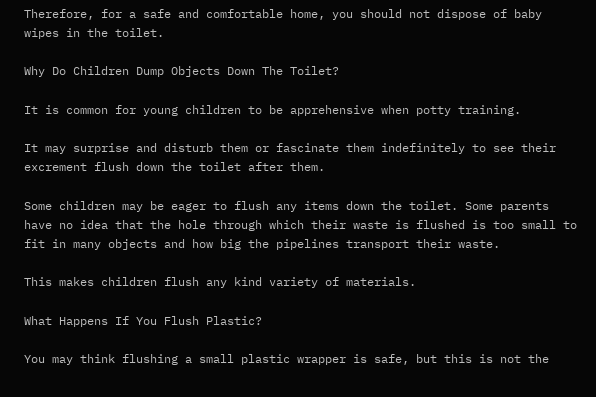Therefore, for a safe and comfortable home, you should not dispose of baby wipes in the toilet.

Why Do Children Dump Objects Down The Toilet?

It is common for young children to be apprehensive when potty training.

It may surprise and disturb them or fascinate them indefinitely to see their excrement flush down the toilet after them.

Some children may be eager to flush any items down the toilet. Some parents have no idea that the hole through which their waste is flushed is too small to fit in many objects and how big the pipelines transport their waste.

This makes children flush any kind variety of materials.

What Happens If You Flush Plastic?

You may think flushing a small plastic wrapper is safe, but this is not the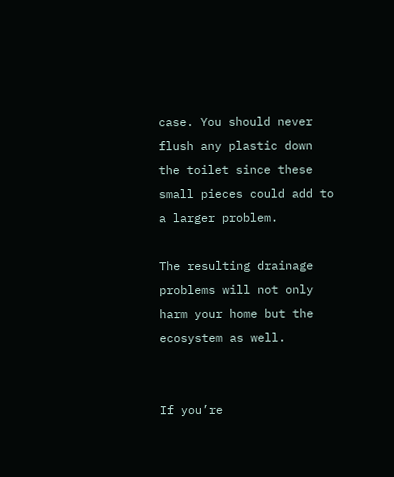case. You should never flush any plastic down the toilet since these small pieces could add to a larger problem.

The resulting drainage problems will not only harm your home but the ecosystem as well.


If you’re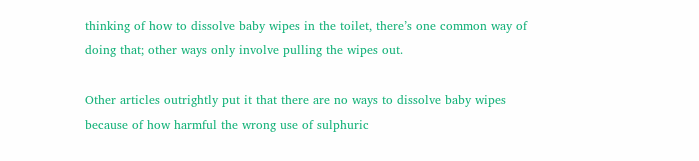thinking of how to dissolve baby wipes in the toilet, there’s one common way of doing that; other ways only involve pulling the wipes out.

Other articles outrightly put it that there are no ways to dissolve baby wipes because of how harmful the wrong use of sulphuric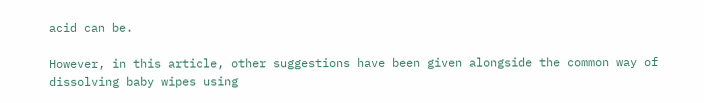acid can be.

However, in this article, other suggestions have been given alongside the common way of dissolving baby wipes using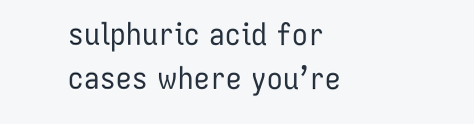sulphuric acid for cases where you’re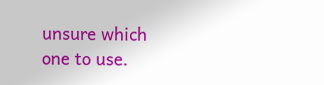unsure which one to use.